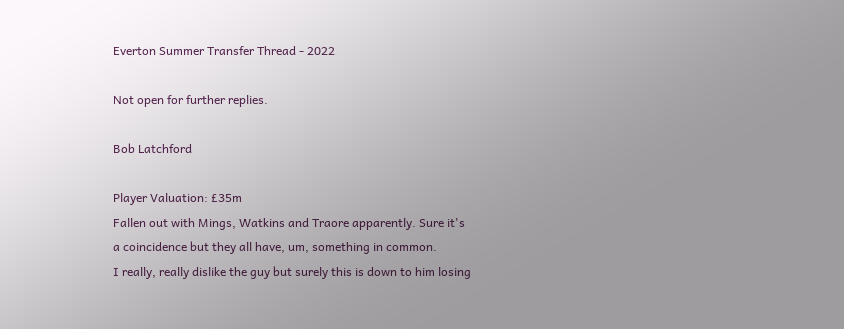Everton Summer Transfer Thread - 2022

Not open for further replies.

Bob Latchford

Player Valuation: £35m
Fallen out with Mings, Watkins and Traore apparently. Sure it's a coincidence but they all have, um, something in common.
I really, really dislike the guy but surely this is down to him losing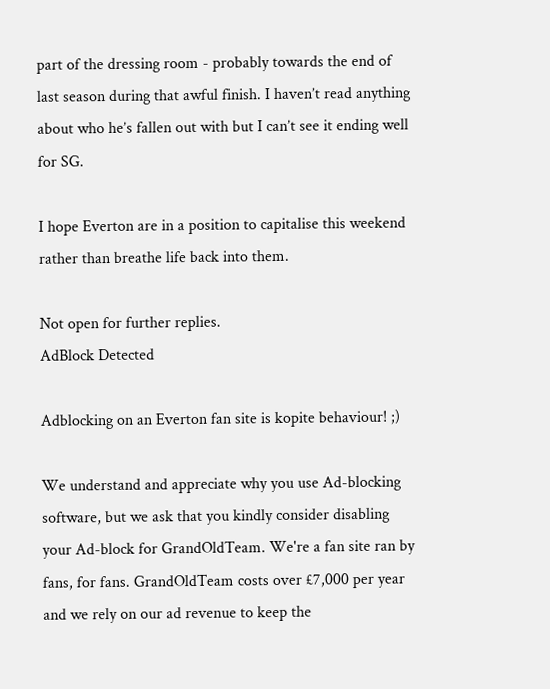part of the dressing room - probably towards the end of last season during that awful finish. I haven’t read anything about who he’s fallen out with but I can’t see it ending well for SG.

I hope Everton are in a position to capitalise this weekend rather than breathe life back into them.

Not open for further replies.
AdBlock Detected

Adblocking on an Everton fan site is kopite behaviour! ;)

We understand and appreciate why you use Ad-blocking software, but we ask that you kindly consider disabling your Ad-block for GrandOldTeam. We're a fan site ran by fans, for fans. GrandOldTeam costs over £7,000 per year and we rely on our ad revenue to keep the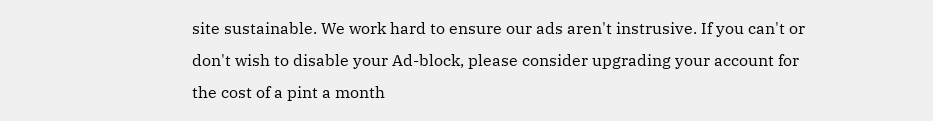site sustainable. We work hard to ensure our ads aren't instrusive. If you can't or don't wish to disable your Ad-block, please consider upgrading your account for the cost of a pint a month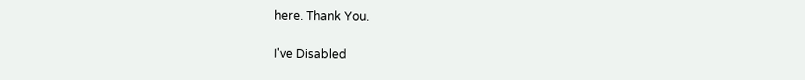here. Thank You.

I've Disabled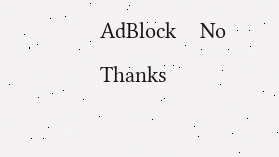AdBlock    No Thanks